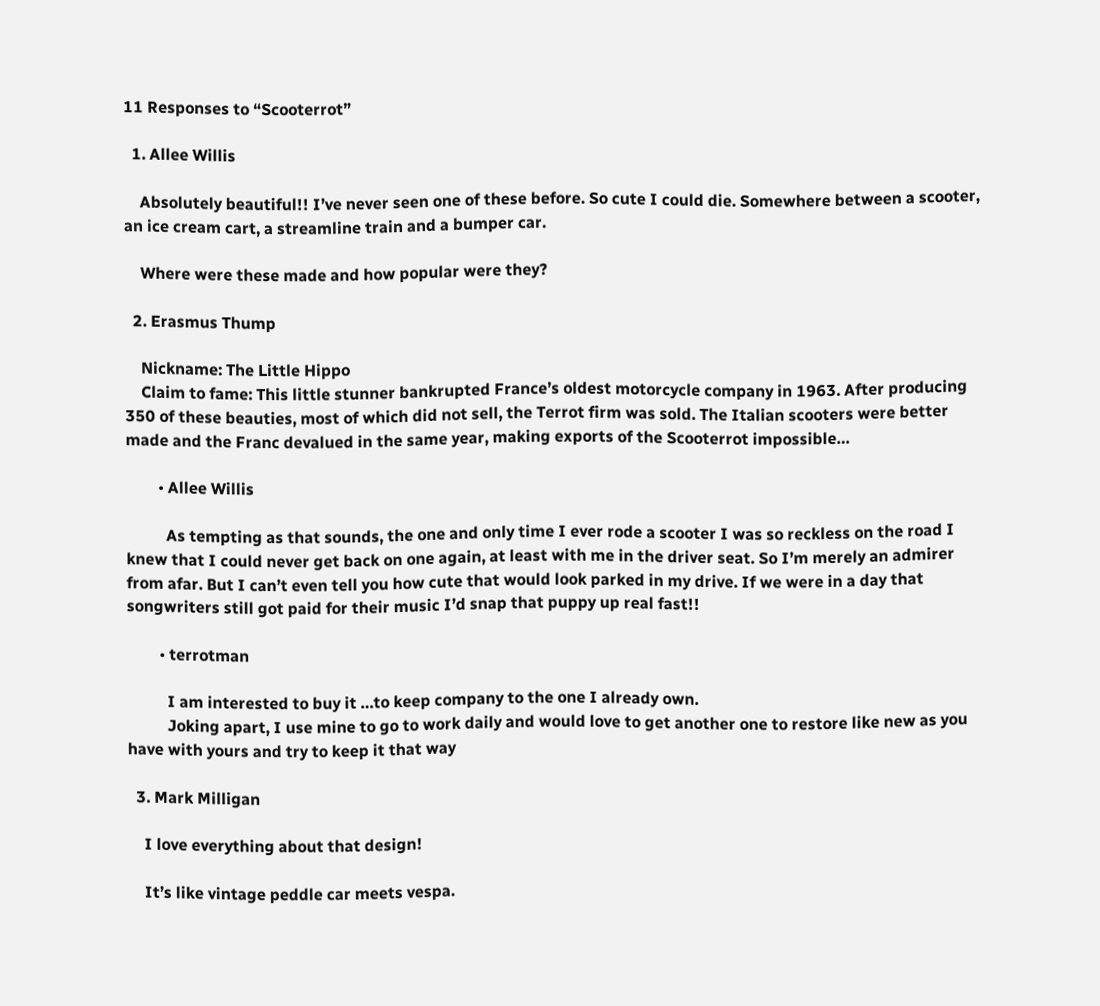11 Responses to “Scooterrot”

  1. Allee Willis

    Absolutely beautiful!! I’ve never seen one of these before. So cute I could die. Somewhere between a scooter, an ice cream cart, a streamline train and a bumper car.

    Where were these made and how popular were they?

  2. Erasmus Thump

    Nickname: The Little Hippo
    Claim to fame: This little stunner bankrupted France’s oldest motorcycle company in 1963. After producing 350 of these beauties, most of which did not sell, the Terrot firm was sold. The Italian scooters were better made and the Franc devalued in the same year, making exports of the Scooterrot impossible…

        • Allee Willis

          As tempting as that sounds, the one and only time I ever rode a scooter I was so reckless on the road I knew that I could never get back on one again, at least with me in the driver seat. So I’m merely an admirer from afar. But I can’t even tell you how cute that would look parked in my drive. If we were in a day that songwriters still got paid for their music I’d snap that puppy up real fast!!

        • terrotman

          I am interested to buy it …to keep company to the one I already own.
          Joking apart, I use mine to go to work daily and would love to get another one to restore like new as you have with yours and try to keep it that way

  3. Mark Milligan

    I love everything about that design!

    It’s like vintage peddle car meets vespa.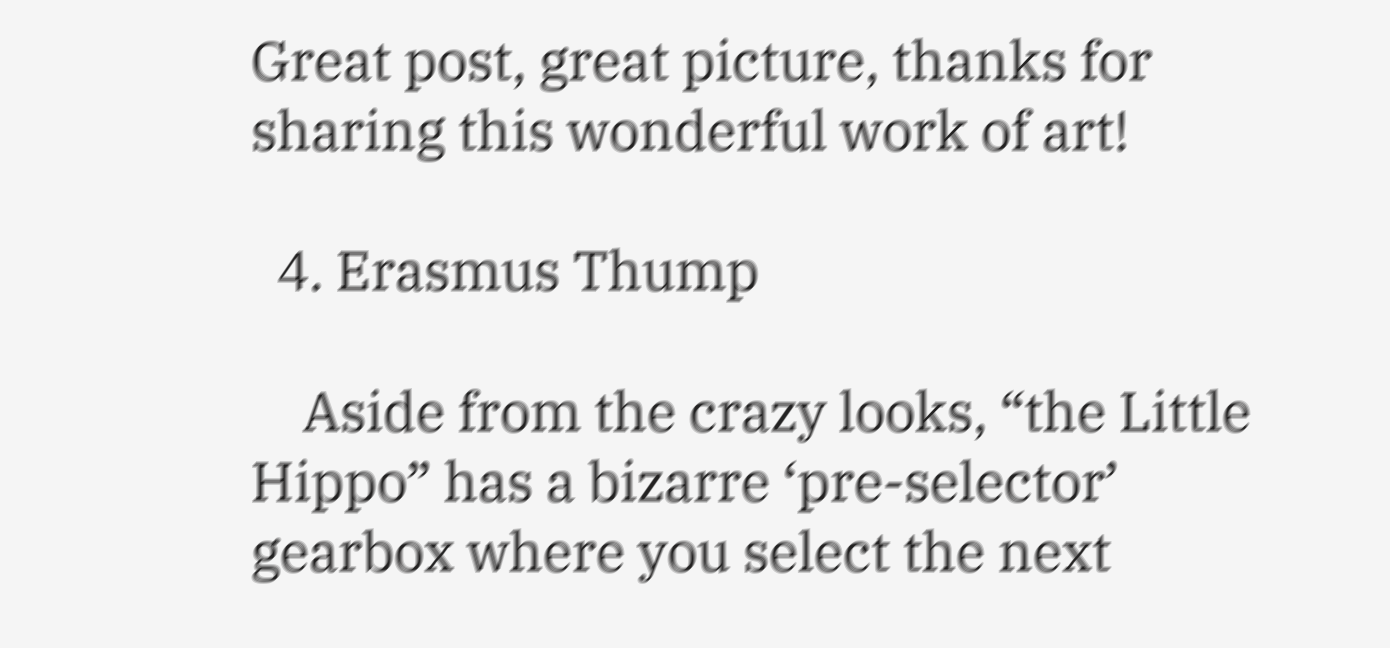Great post, great picture, thanks for sharing this wonderful work of art!

  4. Erasmus Thump

    Aside from the crazy looks, “the Little Hippo” has a bizarre ‘pre-selector’ gearbox where you select the next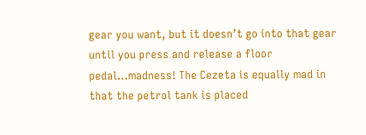gear you want, but it doesn’t go into that gear until you press and release a floor pedal…madness! The Cezeta is equally mad in that the petrol tank is placed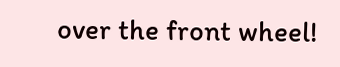over the front wheel!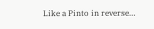Like a Pinto in reverse…